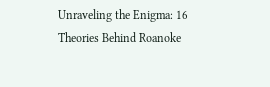Unraveling the Enigma: 16 Theories Behind Roanoke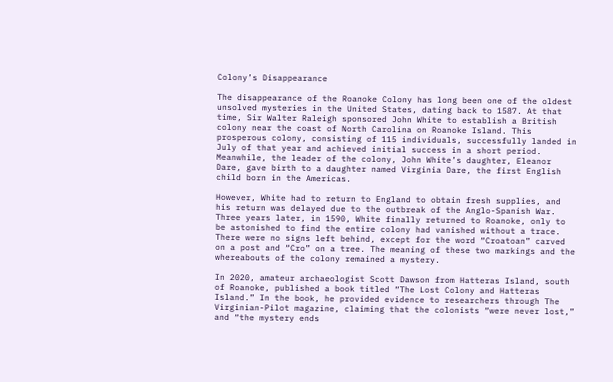Colony’s Disappearance

The disappearance of the Roanoke Colony has long been one of the oldest unsolved mysteries in the United States, dating back to 1587. At that time, Sir Walter Raleigh sponsored John White to establish a British colony near the coast of North Carolina on Roanoke Island. This prosperous colony, consisting of 115 individuals, successfully landed in July of that year and achieved initial success in a short period. Meanwhile, the leader of the colony, John White’s daughter, Eleanor Dare, gave birth to a daughter named Virginia Dare, the first English child born in the Americas.

However, White had to return to England to obtain fresh supplies, and his return was delayed due to the outbreak of the Anglo-Spanish War. Three years later, in 1590, White finally returned to Roanoke, only to be astonished to find the entire colony had vanished without a trace. There were no signs left behind, except for the word “Croatoan” carved on a post and “Cro” on a tree. The meaning of these two markings and the whereabouts of the colony remained a mystery.

In 2020, amateur archaeologist Scott Dawson from Hatteras Island, south of Roanoke, published a book titled “The Lost Colony and Hatteras Island.” In the book, he provided evidence to researchers through The Virginian-Pilot magazine, claiming that the colonists “were never lost,” and “the mystery ends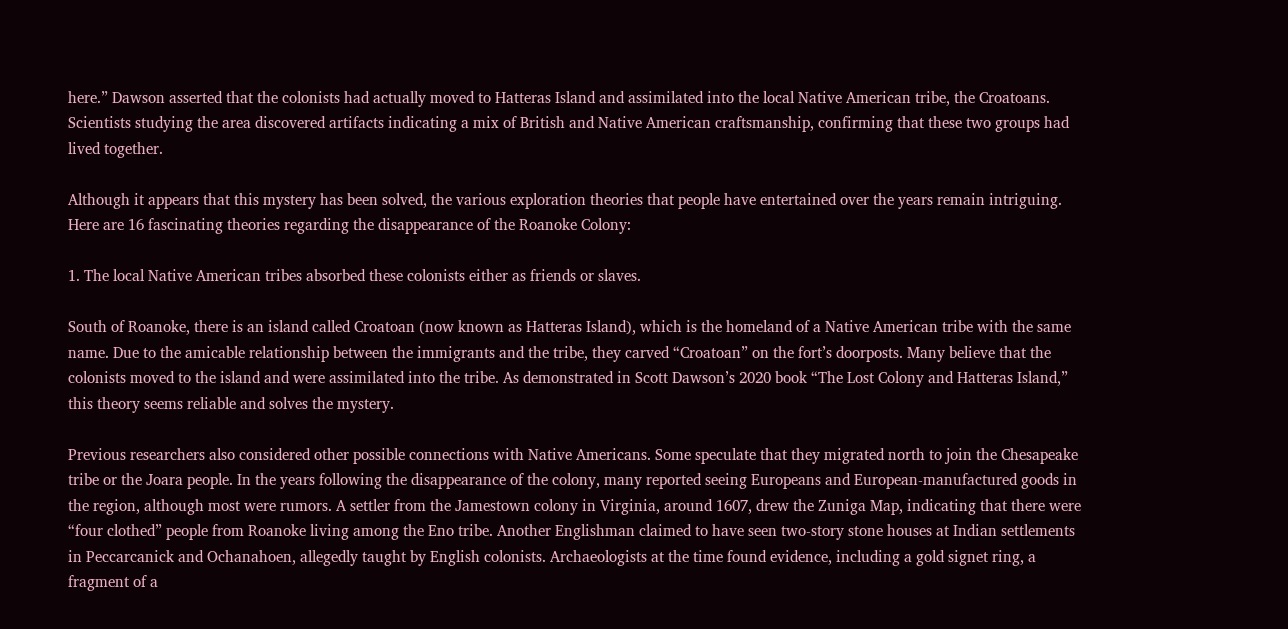here.” Dawson asserted that the colonists had actually moved to Hatteras Island and assimilated into the local Native American tribe, the Croatoans. Scientists studying the area discovered artifacts indicating a mix of British and Native American craftsmanship, confirming that these two groups had lived together.

Although it appears that this mystery has been solved, the various exploration theories that people have entertained over the years remain intriguing. Here are 16 fascinating theories regarding the disappearance of the Roanoke Colony:

1. The local Native American tribes absorbed these colonists either as friends or slaves.

South of Roanoke, there is an island called Croatoan (now known as Hatteras Island), which is the homeland of a Native American tribe with the same name. Due to the amicable relationship between the immigrants and the tribe, they carved “Croatoan” on the fort’s doorposts. Many believe that the colonists moved to the island and were assimilated into the tribe. As demonstrated in Scott Dawson’s 2020 book “The Lost Colony and Hatteras Island,” this theory seems reliable and solves the mystery.

Previous researchers also considered other possible connections with Native Americans. Some speculate that they migrated north to join the Chesapeake tribe or the Joara people. In the years following the disappearance of the colony, many reported seeing Europeans and European-manufactured goods in the region, although most were rumors. A settler from the Jamestown colony in Virginia, around 1607, drew the Zuniga Map, indicating that there were “four clothed” people from Roanoke living among the Eno tribe. Another Englishman claimed to have seen two-story stone houses at Indian settlements in Peccarcanick and Ochanahoen, allegedly taught by English colonists. Archaeologists at the time found evidence, including a gold signet ring, a fragment of a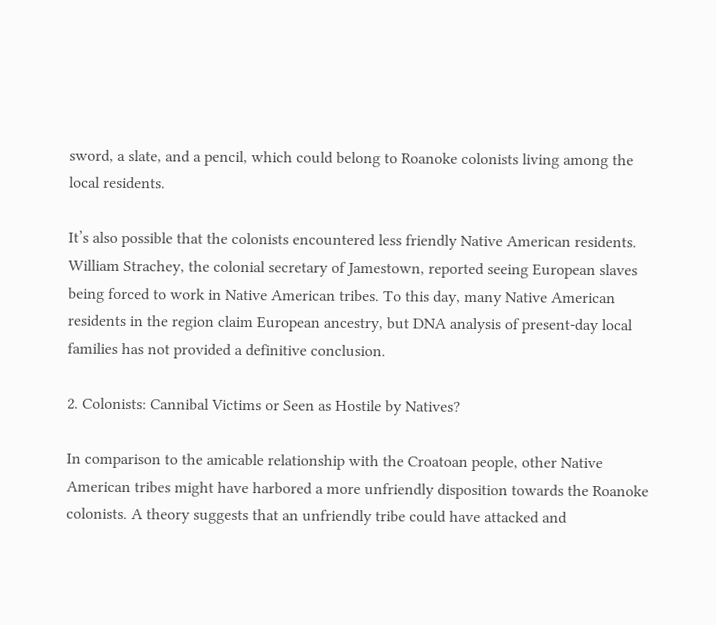sword, a slate, and a pencil, which could belong to Roanoke colonists living among the local residents.

It’s also possible that the colonists encountered less friendly Native American residents. William Strachey, the colonial secretary of Jamestown, reported seeing European slaves being forced to work in Native American tribes. To this day, many Native American residents in the region claim European ancestry, but DNA analysis of present-day local families has not provided a definitive conclusion.

2. Colonists: Cannibal Victims or Seen as Hostile by Natives?

In comparison to the amicable relationship with the Croatoan people, other Native American tribes might have harbored a more unfriendly disposition towards the Roanoke colonists. A theory suggests that an unfriendly tribe could have attacked and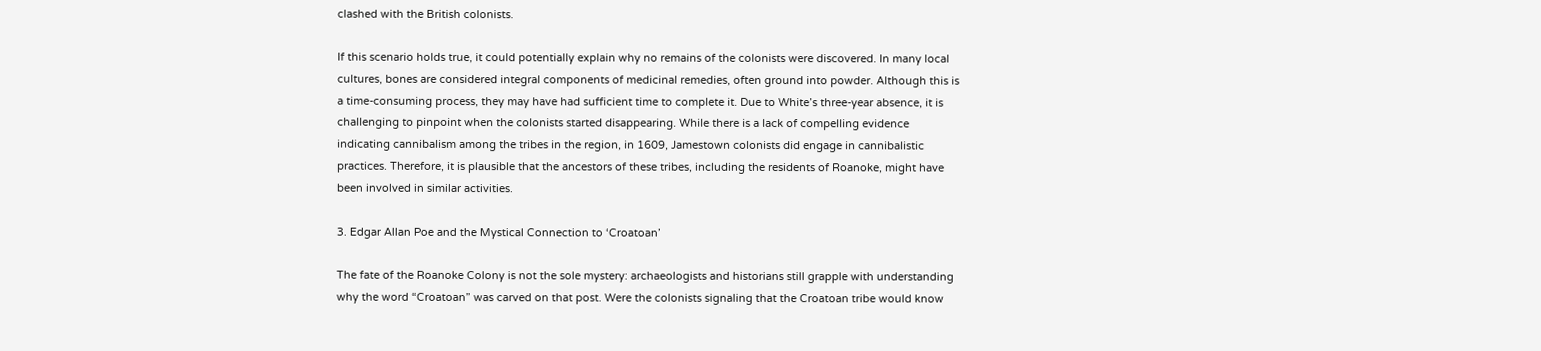clashed with the British colonists.

If this scenario holds true, it could potentially explain why no remains of the colonists were discovered. In many local cultures, bones are considered integral components of medicinal remedies, often ground into powder. Although this is a time-consuming process, they may have had sufficient time to complete it. Due to White’s three-year absence, it is challenging to pinpoint when the colonists started disappearing. While there is a lack of compelling evidence indicating cannibalism among the tribes in the region, in 1609, Jamestown colonists did engage in cannibalistic practices. Therefore, it is plausible that the ancestors of these tribes, including the residents of Roanoke, might have been involved in similar activities.

3. Edgar Allan Poe and the Mystical Connection to ‘Croatoan’

The fate of the Roanoke Colony is not the sole mystery: archaeologists and historians still grapple with understanding why the word “Croatoan” was carved on that post. Were the colonists signaling that the Croatoan tribe would know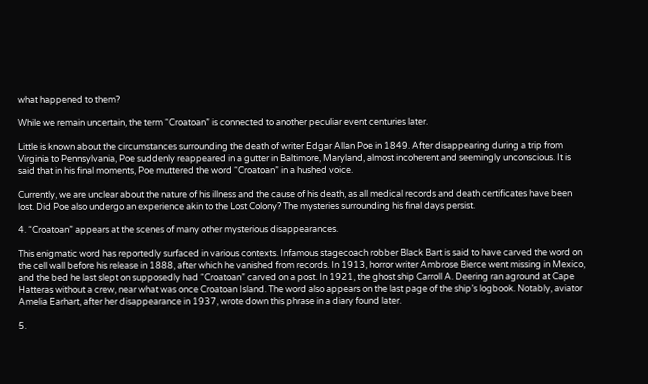what happened to them?

While we remain uncertain, the term “Croatoan” is connected to another peculiar event centuries later.

Little is known about the circumstances surrounding the death of writer Edgar Allan Poe in 1849. After disappearing during a trip from Virginia to Pennsylvania, Poe suddenly reappeared in a gutter in Baltimore, Maryland, almost incoherent and seemingly unconscious. It is said that in his final moments, Poe muttered the word “Croatoan” in a hushed voice.

Currently, we are unclear about the nature of his illness and the cause of his death, as all medical records and death certificates have been lost. Did Poe also undergo an experience akin to the Lost Colony? The mysteries surrounding his final days persist.

4. “Croatoan” appears at the scenes of many other mysterious disappearances.

This enigmatic word has reportedly surfaced in various contexts. Infamous stagecoach robber Black Bart is said to have carved the word on the cell wall before his release in 1888, after which he vanished from records. In 1913, horror writer Ambrose Bierce went missing in Mexico, and the bed he last slept on supposedly had “Croatoan” carved on a post. In 1921, the ghost ship Carroll A. Deering ran aground at Cape Hatteras without a crew, near what was once Croatoan Island. The word also appears on the last page of the ship’s logbook. Notably, aviator Amelia Earhart, after her disappearance in 1937, wrote down this phrase in a diary found later.

5.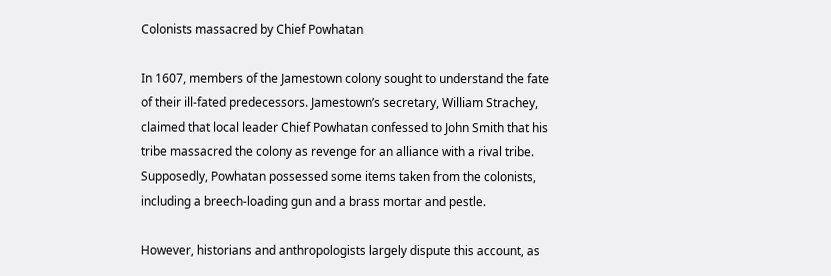Colonists massacred by Chief Powhatan

In 1607, members of the Jamestown colony sought to understand the fate of their ill-fated predecessors. Jamestown’s secretary, William Strachey, claimed that local leader Chief Powhatan confessed to John Smith that his tribe massacred the colony as revenge for an alliance with a rival tribe. Supposedly, Powhatan possessed some items taken from the colonists, including a breech-loading gun and a brass mortar and pestle.

However, historians and anthropologists largely dispute this account, as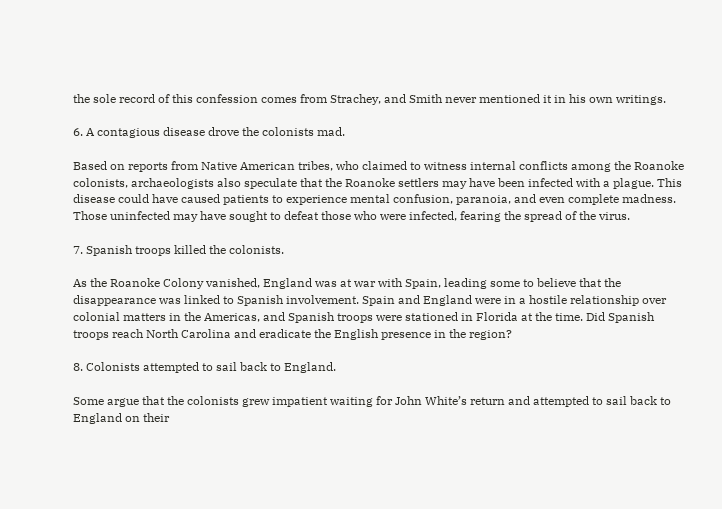the sole record of this confession comes from Strachey, and Smith never mentioned it in his own writings.

6. A contagious disease drove the colonists mad.

Based on reports from Native American tribes, who claimed to witness internal conflicts among the Roanoke colonists, archaeologists also speculate that the Roanoke settlers may have been infected with a plague. This disease could have caused patients to experience mental confusion, paranoia, and even complete madness. Those uninfected may have sought to defeat those who were infected, fearing the spread of the virus.

7. Spanish troops killed the colonists.

As the Roanoke Colony vanished, England was at war with Spain, leading some to believe that the disappearance was linked to Spanish involvement. Spain and England were in a hostile relationship over colonial matters in the Americas, and Spanish troops were stationed in Florida at the time. Did Spanish troops reach North Carolina and eradicate the English presence in the region?

8. Colonists attempted to sail back to England.

Some argue that the colonists grew impatient waiting for John White’s return and attempted to sail back to England on their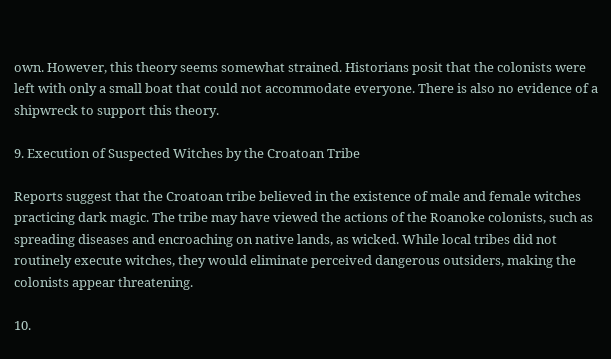own. However, this theory seems somewhat strained. Historians posit that the colonists were left with only a small boat that could not accommodate everyone. There is also no evidence of a shipwreck to support this theory.

9. Execution of Suspected Witches by the Croatoan Tribe

Reports suggest that the Croatoan tribe believed in the existence of male and female witches practicing dark magic. The tribe may have viewed the actions of the Roanoke colonists, such as spreading diseases and encroaching on native lands, as wicked. While local tribes did not routinely execute witches, they would eliminate perceived dangerous outsiders, making the colonists appear threatening.

10.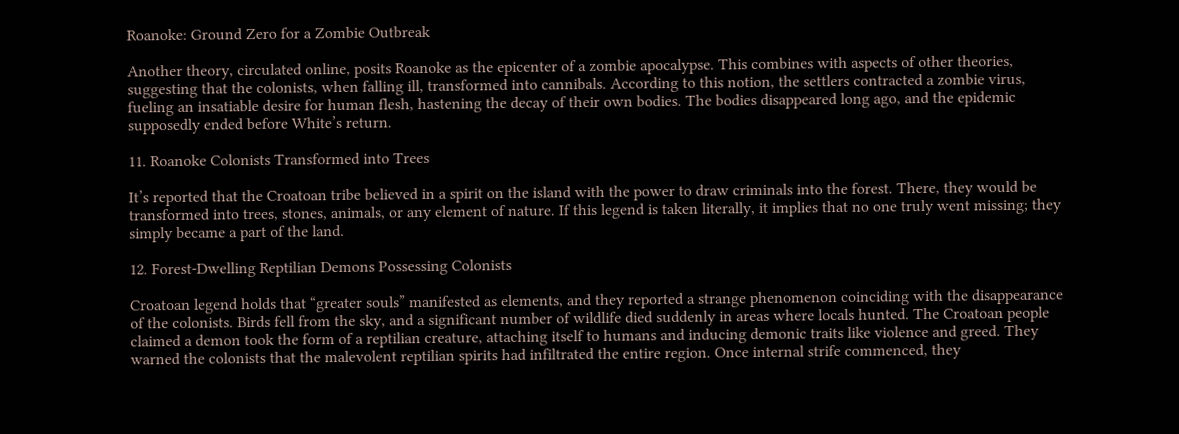Roanoke: Ground Zero for a Zombie Outbreak

Another theory, circulated online, posits Roanoke as the epicenter of a zombie apocalypse. This combines with aspects of other theories, suggesting that the colonists, when falling ill, transformed into cannibals. According to this notion, the settlers contracted a zombie virus, fueling an insatiable desire for human flesh, hastening the decay of their own bodies. The bodies disappeared long ago, and the epidemic supposedly ended before White’s return.

11. Roanoke Colonists Transformed into Trees

It’s reported that the Croatoan tribe believed in a spirit on the island with the power to draw criminals into the forest. There, they would be transformed into trees, stones, animals, or any element of nature. If this legend is taken literally, it implies that no one truly went missing; they simply became a part of the land.

12. Forest-Dwelling Reptilian Demons Possessing Colonists

Croatoan legend holds that “greater souls” manifested as elements, and they reported a strange phenomenon coinciding with the disappearance of the colonists. Birds fell from the sky, and a significant number of wildlife died suddenly in areas where locals hunted. The Croatoan people claimed a demon took the form of a reptilian creature, attaching itself to humans and inducing demonic traits like violence and greed. They warned the colonists that the malevolent reptilian spirits had infiltrated the entire region. Once internal strife commenced, they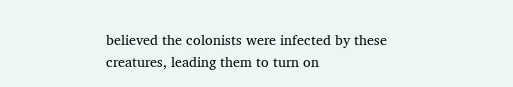believed the colonists were infected by these creatures, leading them to turn on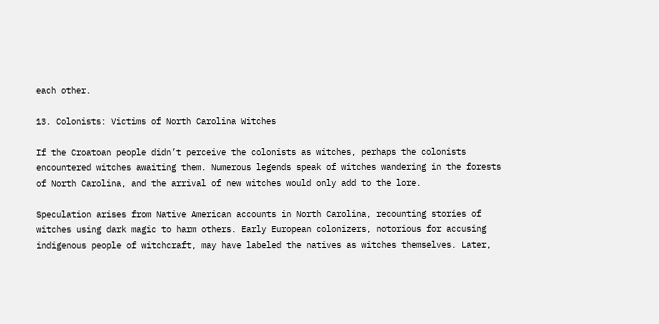each other.

13. Colonists: Victims of North Carolina Witches

If the Croatoan people didn’t perceive the colonists as witches, perhaps the colonists encountered witches awaiting them. Numerous legends speak of witches wandering in the forests of North Carolina, and the arrival of new witches would only add to the lore.

Speculation arises from Native American accounts in North Carolina, recounting stories of witches using dark magic to harm others. Early European colonizers, notorious for accusing indigenous people of witchcraft, may have labeled the natives as witches themselves. Later,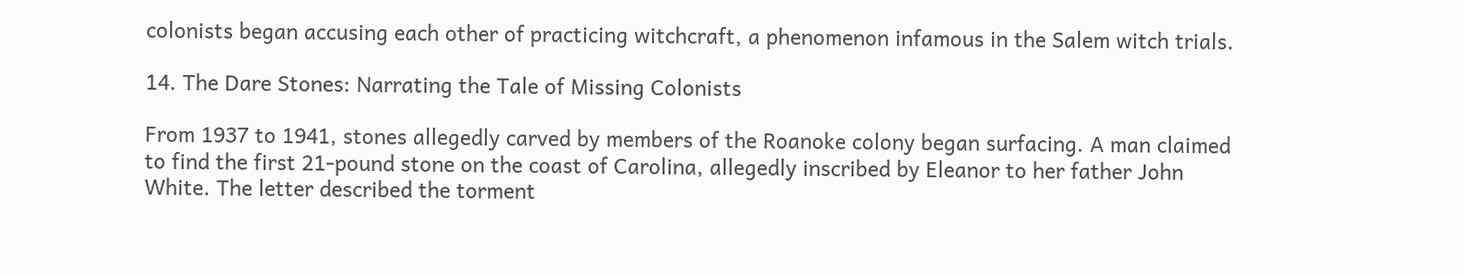colonists began accusing each other of practicing witchcraft, a phenomenon infamous in the Salem witch trials.

14. The Dare Stones: Narrating the Tale of Missing Colonists

From 1937 to 1941, stones allegedly carved by members of the Roanoke colony began surfacing. A man claimed to find the first 21-pound stone on the coast of Carolina, allegedly inscribed by Eleanor to her father John White. The letter described the torment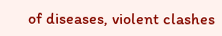of diseases, violent clashes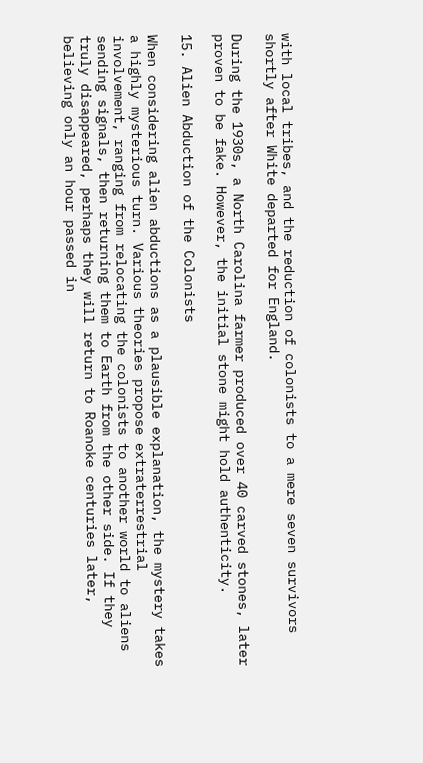with local tribes, and the reduction of colonists to a mere seven survivors shortly after White departed for England.

During the 1930s, a North Carolina farmer produced over 40 carved stones, later proven to be fake. However, the initial stone might hold authenticity.

15. Alien Abduction of the Colonists

When considering alien abductions as a plausible explanation, the mystery takes a highly mysterious turn. Various theories propose extraterrestrial involvement, ranging from relocating the colonists to another world to aliens sending signals, then returning them to Earth from the other side. If they truly disappeared, perhaps they will return to Roanoke centuries later, believing only an hour passed in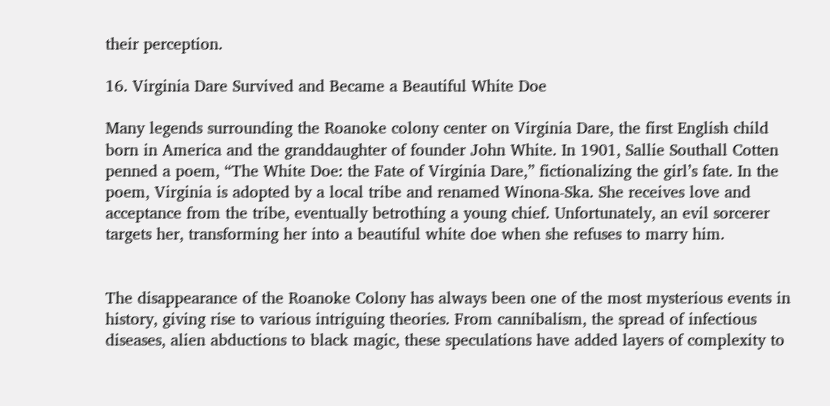their perception.

16. Virginia Dare Survived and Became a Beautiful White Doe

Many legends surrounding the Roanoke colony center on Virginia Dare, the first English child born in America and the granddaughter of founder John White. In 1901, Sallie Southall Cotten penned a poem, “The White Doe: the Fate of Virginia Dare,” fictionalizing the girl’s fate. In the poem, Virginia is adopted by a local tribe and renamed Winona-Ska. She receives love and acceptance from the tribe, eventually betrothing a young chief. Unfortunately, an evil sorcerer targets her, transforming her into a beautiful white doe when she refuses to marry him.


The disappearance of the Roanoke Colony has always been one of the most mysterious events in history, giving rise to various intriguing theories. From cannibalism, the spread of infectious diseases, alien abductions to black magic, these speculations have added layers of complexity to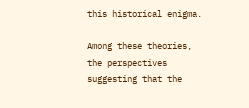this historical enigma.

Among these theories, the perspectives suggesting that the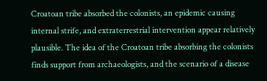Croatoan tribe absorbed the colonists, an epidemic causing internal strife, and extraterrestrial intervention appear relatively plausible. The idea of the Croatoan tribe absorbing the colonists finds support from archaeologists, and the scenario of a disease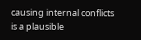causing internal conflicts is a plausible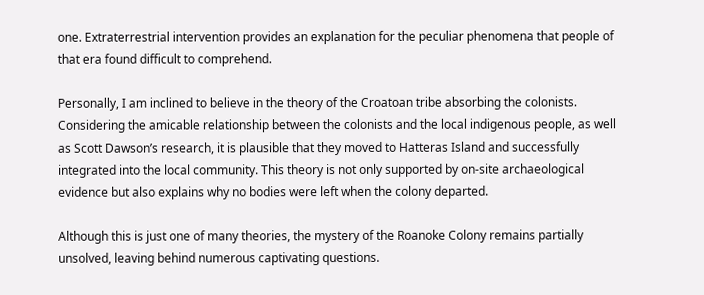one. Extraterrestrial intervention provides an explanation for the peculiar phenomena that people of that era found difficult to comprehend.

Personally, I am inclined to believe in the theory of the Croatoan tribe absorbing the colonists. Considering the amicable relationship between the colonists and the local indigenous people, as well as Scott Dawson’s research, it is plausible that they moved to Hatteras Island and successfully integrated into the local community. This theory is not only supported by on-site archaeological evidence but also explains why no bodies were left when the colony departed.

Although this is just one of many theories, the mystery of the Roanoke Colony remains partially unsolved, leaving behind numerous captivating questions.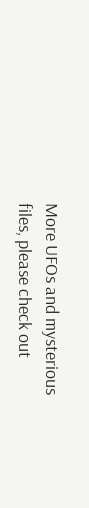More UFOs and mysterious files, please check out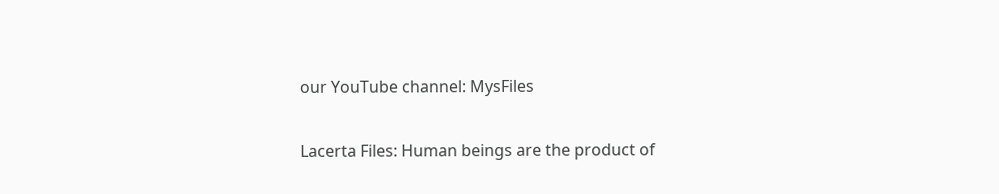our YouTube channel: MysFiles

Lacerta Files: Human beings are the product of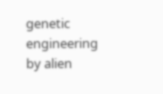genetic engineering by alien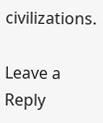civilizations.

Leave a Reply